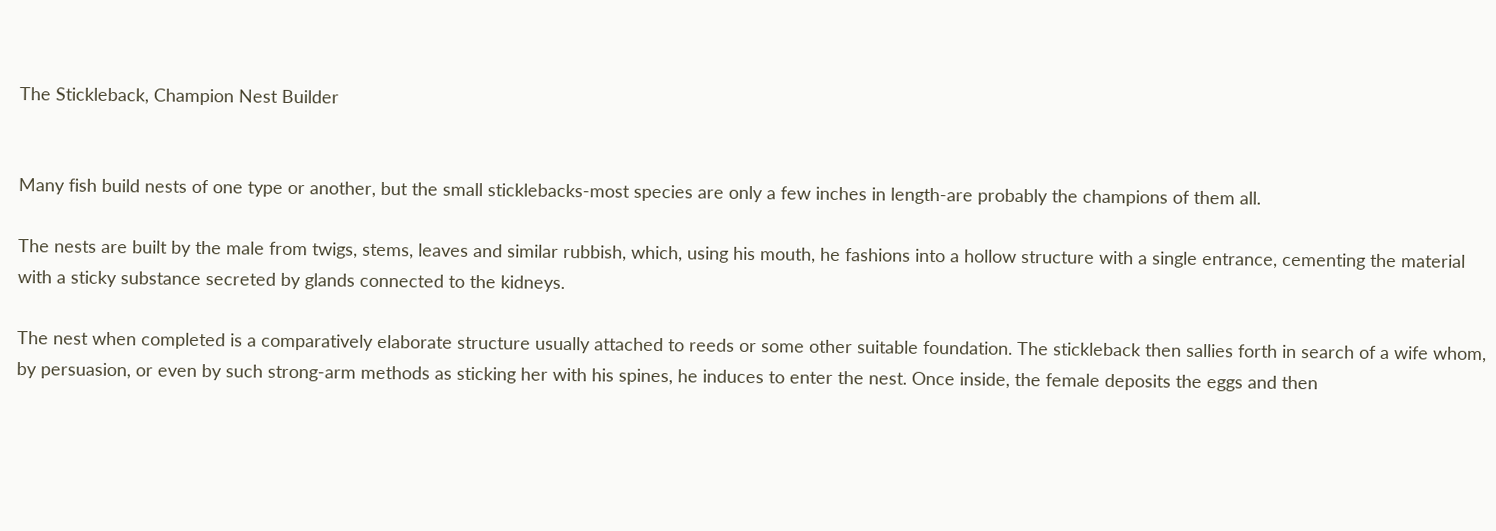The Stickleback, Champion Nest Builder


Many fish build nests of one type or another, but the small sticklebacks-most species are only a few inches in length-are probably the champions of them all.

The nests are built by the male from twigs, stems, leaves and similar rubbish, which, using his mouth, he fashions into a hollow structure with a single entrance, cementing the material with a sticky substance secreted by glands connected to the kidneys.

The nest when completed is a comparatively elaborate structure usually attached to reeds or some other suitable foundation. The stickleback then sallies forth in search of a wife whom, by persuasion, or even by such strong-arm methods as sticking her with his spines, he induces to enter the nest. Once inside, the female deposits the eggs and then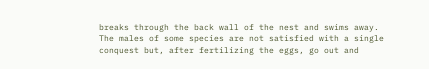breaks through the back wall of the nest and swims away. The males of some species are not satisfied with a single conquest but, after fertilizing the eggs, go out and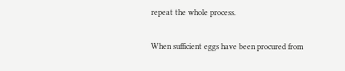repeat the whole process.

When sufficient eggs have been procured from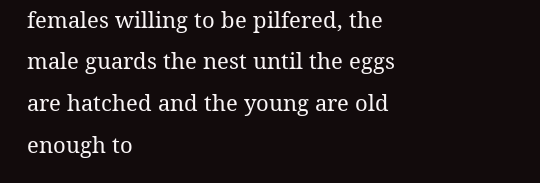females willing to be pilfered, the male guards the nest until the eggs are hatched and the young are old enough to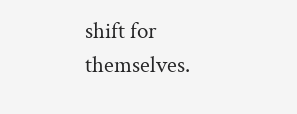shift for themselves.